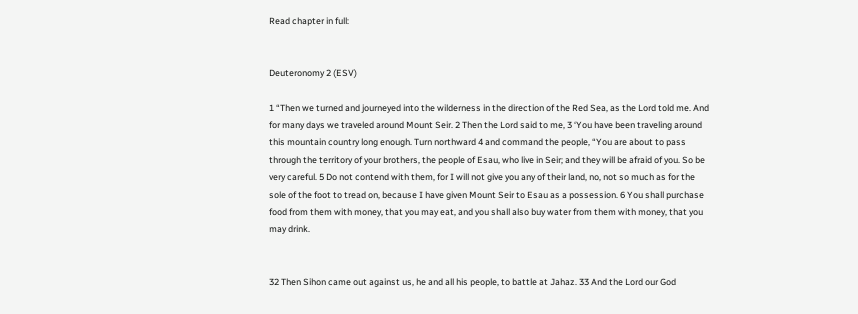Read chapter in full:


Deuteronomy 2 (ESV)

1 “Then we turned and journeyed into the wilderness in the direction of the Red Sea, as the Lord told me. And for many days we traveled around Mount Seir. 2 Then the Lord said to me, 3 ‘You have been traveling around this mountain country long enough. Turn northward 4 and command the people, “You are about to pass through the territory of your brothers, the people of Esau, who live in Seir; and they will be afraid of you. So be very careful. 5 Do not contend with them, for I will not give you any of their land, no, not so much as for the sole of the foot to tread on, because I have given Mount Seir to Esau as a possession. 6 You shall purchase food from them with money, that you may eat, and you shall also buy water from them with money, that you may drink.


32 Then Sihon came out against us, he and all his people, to battle at Jahaz. 33 And the Lord our God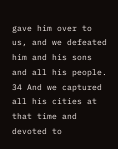gave him over to us, and we defeated him and his sons and all his people. 34 And we captured all his cities at that time and devoted to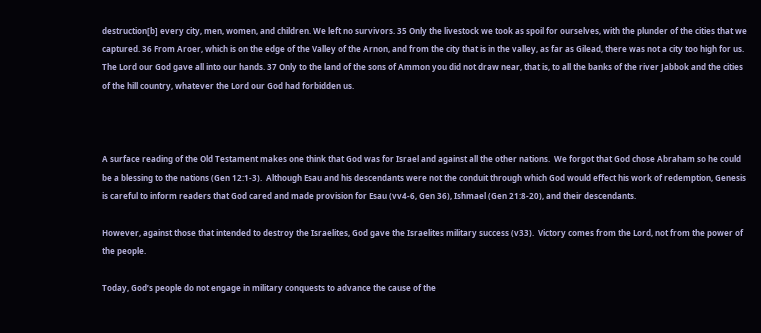destruction[b] every city, men, women, and children. We left no survivors. 35 Only the livestock we took as spoil for ourselves, with the plunder of the cities that we captured. 36 From Aroer, which is on the edge of the Valley of the Arnon, and from the city that is in the valley, as far as Gilead, there was not a city too high for us. The Lord our God gave all into our hands. 37 Only to the land of the sons of Ammon you did not draw near, that is, to all the banks of the river Jabbok and the cities of the hill country, whatever the Lord our God had forbidden us.



A surface reading of the Old Testament makes one think that God was for Israel and against all the other nations.  We forgot that God chose Abraham so he could be a blessing to the nations (Gen 12:1-3).  Although Esau and his descendants were not the conduit through which God would effect his work of redemption, Genesis is careful to inform readers that God cared and made provision for Esau (vv4-6, Gen 36), Ishmael (Gen 21:8-20), and their descendants.

However, against those that intended to destroy the Israelites, God gave the Israelites military success (v33).  Victory comes from the Lord, not from the power of the people.

Today, God’s people do not engage in military conquests to advance the cause of the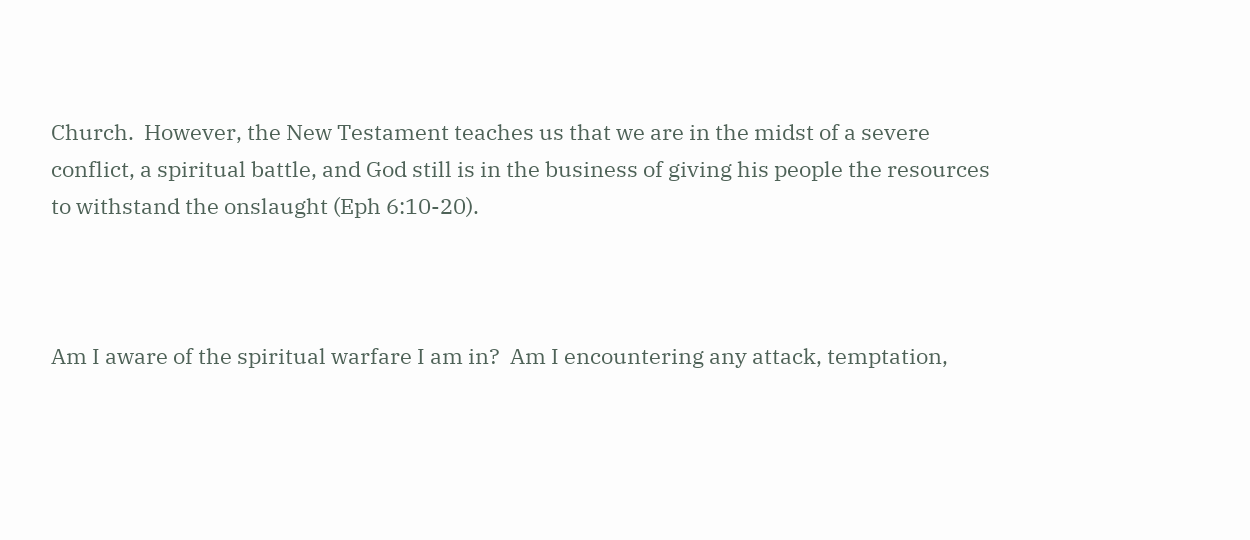Church.  However, the New Testament teaches us that we are in the midst of a severe conflict, a spiritual battle, and God still is in the business of giving his people the resources to withstand the onslaught (Eph 6:10-20).



Am I aware of the spiritual warfare I am in?  Am I encountering any attack, temptation,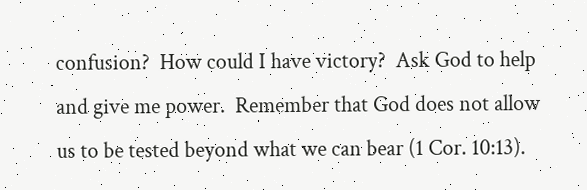confusion?  How could I have victory?  Ask God to help and give me power.  Remember that God does not allow us to be tested beyond what we can bear (1 Cor. 10:13).